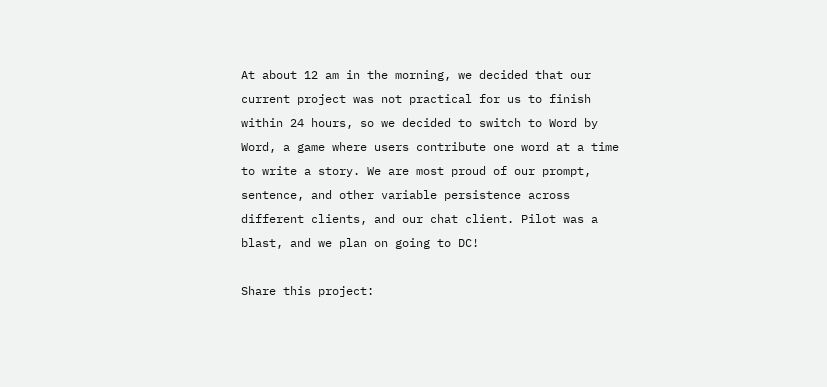At about 12 am in the morning, we decided that our current project was not practical for us to finish within 24 hours, so we decided to switch to Word by Word, a game where users contribute one word at a time to write a story. We are most proud of our prompt, sentence, and other variable persistence across different clients, and our chat client. Pilot was a blast, and we plan on going to DC!

Share this project: